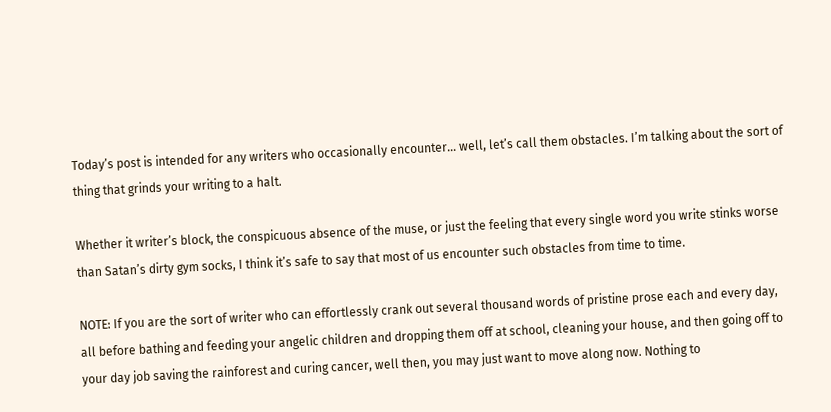Today’s post is intended for any writers who occasionally encounter… well, let’s call them obstacles. I’m talking about the sort of thing that grinds your writing to a halt.

Whether it writer’s block, the conspicuous absence of the muse, or just the feeling that every single word you write stinks worse than Satan’s dirty gym socks, I think it’s safe to say that most of us encounter such obstacles from time to time.

NOTE: If you are the sort of writer who can effortlessly crank out several thousand words of pristine prose each and every day, all before bathing and feeding your angelic children and dropping them off at school, cleaning your house, and then going off to your day job saving the rainforest and curing cancer, well then, you may just want to move along now. Nothing to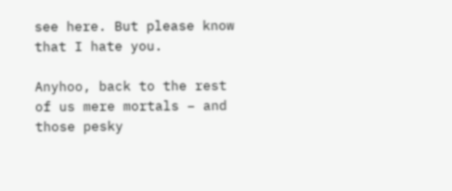see here. But please know that I hate you.

Anyhoo, back to the rest of us mere mortals – and those pesky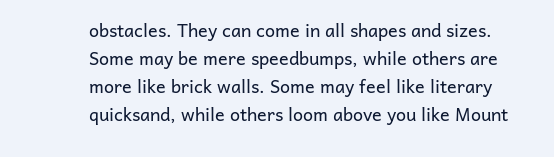obstacles. They can come in all shapes and sizes. Some may be mere speedbumps, while others are more like brick walls. Some may feel like literary quicksand, while others loom above you like Mount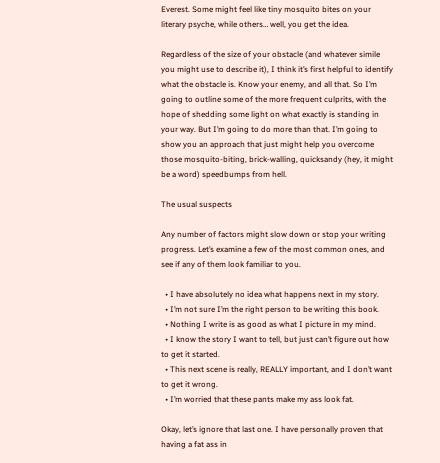Everest. Some might feel like tiny mosquito bites on your literary psyche, while others… well, you get the idea.

Regardless of the size of your obstacle (and whatever simile you might use to describe it), I think it’s first helpful to identify what the obstacle is. Know your enemy, and all that. So I’m going to outline some of the more frequent culprits, with the hope of shedding some light on what exactly is standing in your way. But I’m going to do more than that. I’m going to show you an approach that just might help you overcome those mosquito-biting, brick-walling, quicksandy (hey, it might be a word) speedbumps from hell.

The usual suspects

Any number of factors might slow down or stop your writing progress. Let’s examine a few of the most common ones, and see if any of them look familiar to you.

  • I have absolutely no idea what happens next in my story.
  • I’m not sure I’m the right person to be writing this book.
  • Nothing I write is as good as what I picture in my mind.
  • I know the story I want to tell, but just can’t figure out how to get it started.
  • This next scene is really, REALLY important, and I don’t want to get it wrong.
  • I’m worried that these pants make my ass look fat.

Okay, let’s ignore that last one. I have personally proven that having a fat ass in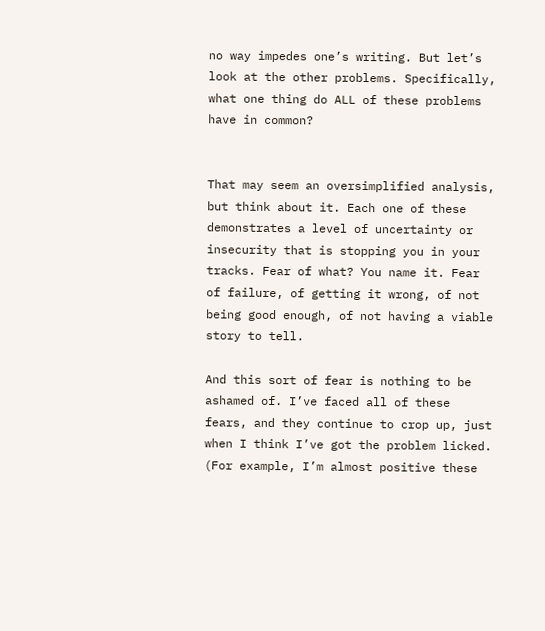no way impedes one’s writing. But let’s look at the other problems. Specifically, what one thing do ALL of these problems have in common?


That may seem an oversimplified analysis, but think about it. Each one of these demonstrates a level of uncertainty or insecurity that is stopping you in your tracks. Fear of what? You name it. Fear of failure, of getting it wrong, of not being good enough, of not having a viable story to tell.

And this sort of fear is nothing to be ashamed of. I’ve faced all of these fears, and they continue to crop up, just when I think I’ve got the problem licked. (For example, I’m almost positive these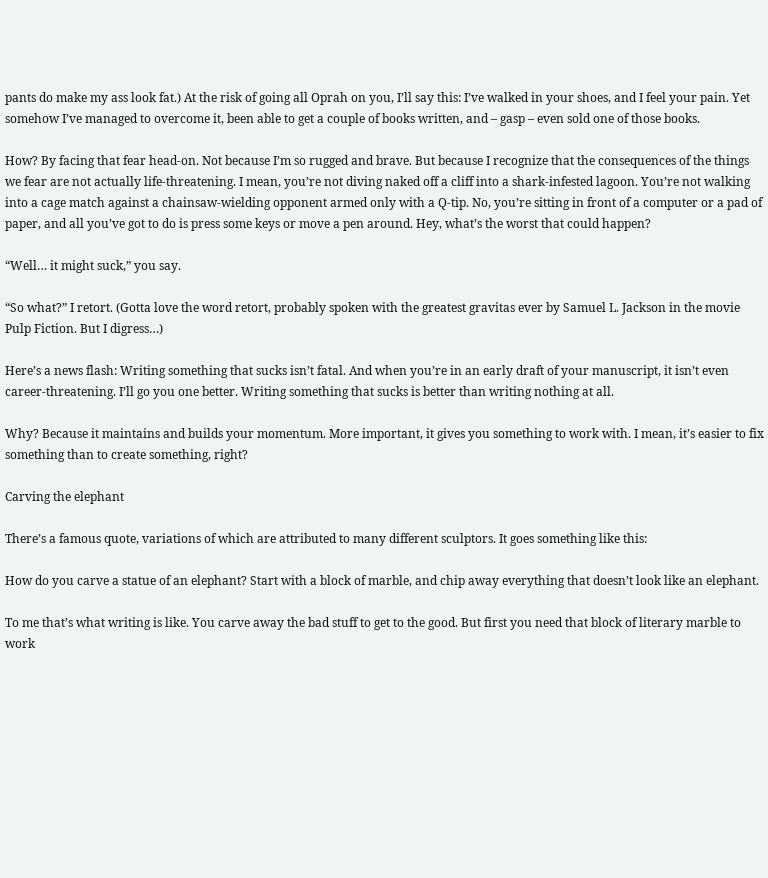pants do make my ass look fat.) At the risk of going all Oprah on you, I’ll say this: I’ve walked in your shoes, and I feel your pain. Yet somehow I’ve managed to overcome it, been able to get a couple of books written, and – gasp – even sold one of those books.

How? By facing that fear head-on. Not because I’m so rugged and brave. But because I recognize that the consequences of the things we fear are not actually life-threatening. I mean, you’re not diving naked off a cliff into a shark-infested lagoon. You’re not walking into a cage match against a chainsaw-wielding opponent armed only with a Q-tip. No, you’re sitting in front of a computer or a pad of paper, and all you’ve got to do is press some keys or move a pen around. Hey, what’s the worst that could happen?

“Well… it might suck,” you say.

“So what?” I retort. (Gotta love the word retort, probably spoken with the greatest gravitas ever by Samuel L. Jackson in the movie Pulp Fiction. But I digress…)

Here’s a news flash: Writing something that sucks isn’t fatal. And when you’re in an early draft of your manuscript, it isn’t even career-threatening. I’ll go you one better. Writing something that sucks is better than writing nothing at all.

Why? Because it maintains and builds your momentum. More important, it gives you something to work with. I mean, it’s easier to fix something than to create something, right?

Carving the elephant

There’s a famous quote, variations of which are attributed to many different sculptors. It goes something like this:

How do you carve a statue of an elephant? Start with a block of marble, and chip away everything that doesn’t look like an elephant.

To me that’s what writing is like. You carve away the bad stuff to get to the good. But first you need that block of literary marble to work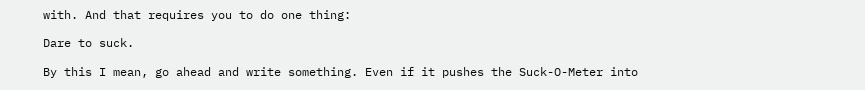with. And that requires you to do one thing:

Dare to suck.

By this I mean, go ahead and write something. Even if it pushes the Suck-O-Meter into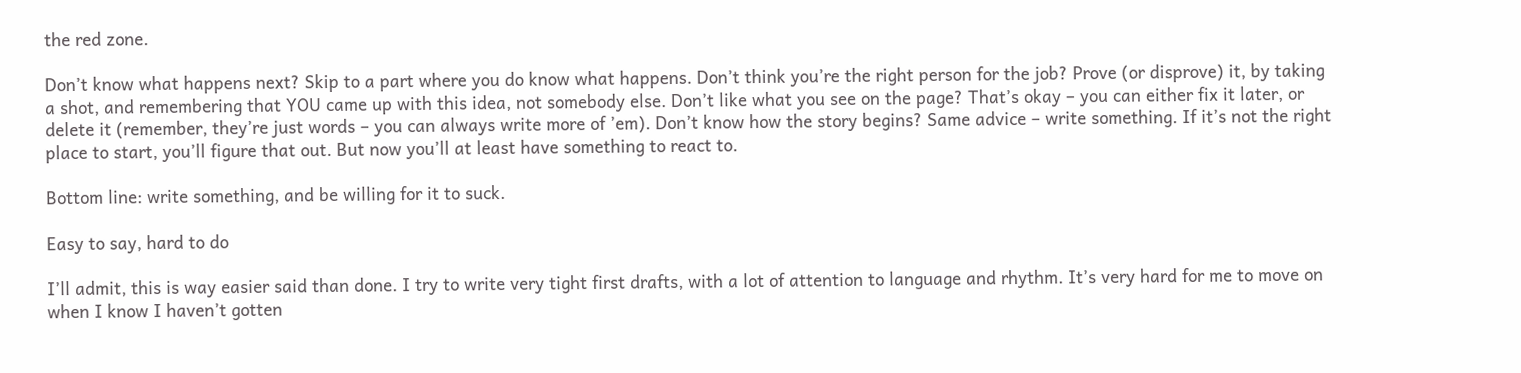the red zone.

Don’t know what happens next? Skip to a part where you do know what happens. Don’t think you’re the right person for the job? Prove (or disprove) it, by taking a shot, and remembering that YOU came up with this idea, not somebody else. Don’t like what you see on the page? That’s okay – you can either fix it later, or delete it (remember, they’re just words – you can always write more of ’em). Don’t know how the story begins? Same advice – write something. If it’s not the right place to start, you’ll figure that out. But now you’ll at least have something to react to.

Bottom line: write something, and be willing for it to suck.

Easy to say, hard to do

I’ll admit, this is way easier said than done. I try to write very tight first drafts, with a lot of attention to language and rhythm. It’s very hard for me to move on when I know I haven’t gotten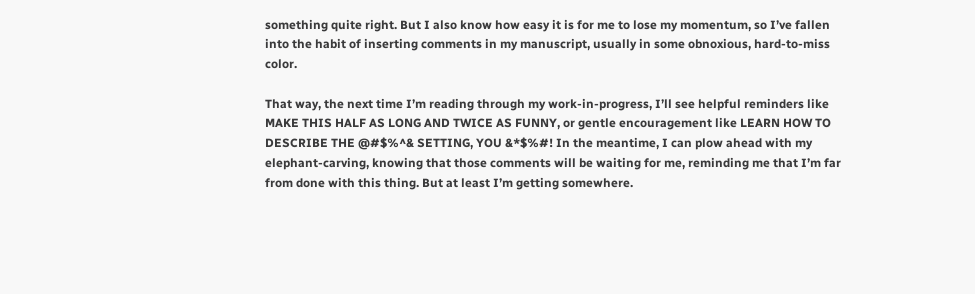something quite right. But I also know how easy it is for me to lose my momentum, so I’ve fallen into the habit of inserting comments in my manuscript, usually in some obnoxious, hard-to-miss color.

That way, the next time I’m reading through my work-in-progress, I’ll see helpful reminders like MAKE THIS HALF AS LONG AND TWICE AS FUNNY, or gentle encouragement like LEARN HOW TO DESCRIBE THE @#$%^& SETTING, YOU &*$%#! In the meantime, I can plow ahead with my elephant-carving, knowing that those comments will be waiting for me, reminding me that I’m far from done with this thing. But at least I’m getting somewhere.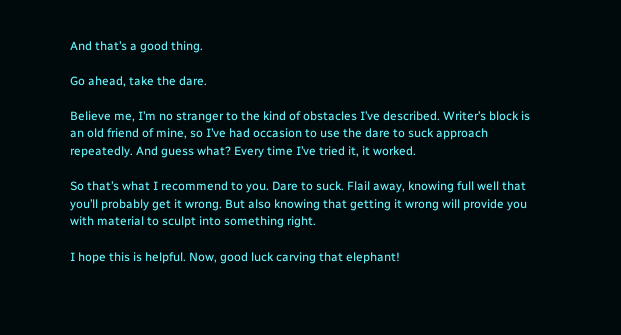And that’s a good thing.

Go ahead, take the dare.

Believe me, I’m no stranger to the kind of obstacles I’ve described. Writer’s block is an old friend of mine, so I’ve had occasion to use the dare to suck approach repeatedly. And guess what? Every time I’ve tried it, it worked.

So that’s what I recommend to you. Dare to suck. Flail away, knowing full well that you’ll probably get it wrong. But also knowing that getting it wrong will provide you with material to sculpt into something right.

I hope this is helpful. Now, good luck carving that elephant!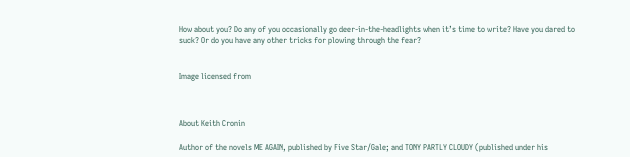How about you? Do any of you occasionally go deer-in-the-headlights when it’s time to write? Have you dared to suck? Or do you have any other tricks for plowing through the fear?


Image licensed from



About Keith Cronin

Author of the novels ME AGAIN, published by Five Star/Gale; and TONY PARTLY CLOUDY (published under his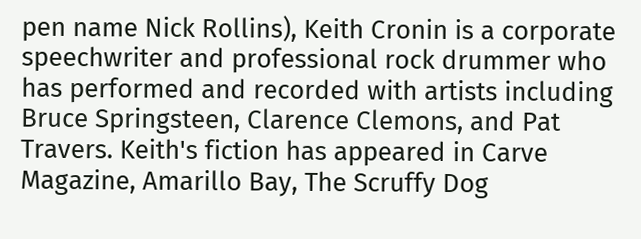pen name Nick Rollins), Keith Cronin is a corporate speechwriter and professional rock drummer who has performed and recorded with artists including Bruce Springsteen, Clarence Clemons, and Pat Travers. Keith's fiction has appeared in Carve Magazine, Amarillo Bay, The Scruffy Dog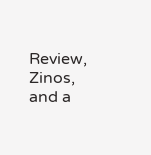Review, Zinos, and a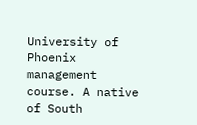University of Phoenix management course. A native of South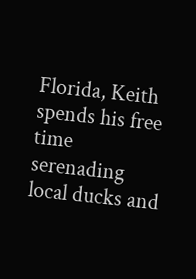Florida, Keith spends his free time serenading local ducks and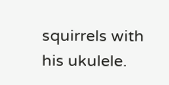squirrels with his ukulele.